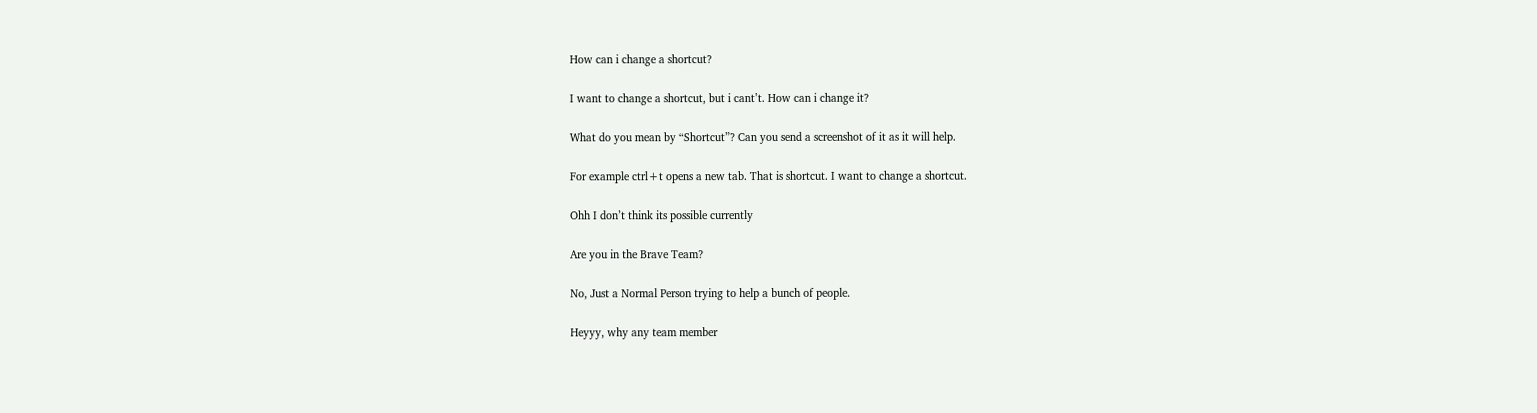How can i change a shortcut?

I want to change a shortcut, but i cant’t. How can i change it?

What do you mean by “Shortcut”? Can you send a screenshot of it as it will help.

For example ctrl+t opens a new tab. That is shortcut. I want to change a shortcut.

Ohh I don’t think its possible currently

Are you in the Brave Team?

No, Just a Normal Person trying to help a bunch of people.

Heyyy, why any team member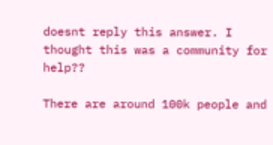doesnt reply this answer. I thought this was a community for help??

There are around 100k people and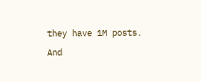they have 1M posts.
And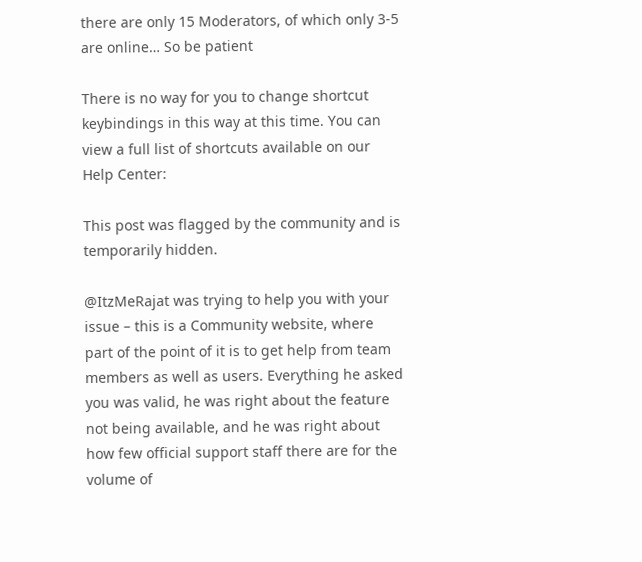there are only 15 Moderators, of which only 3-5 are online… So be patient

There is no way for you to change shortcut keybindings in this way at this time. You can view a full list of shortcuts available on our Help Center:

This post was flagged by the community and is temporarily hidden.

@ItzMeRajat was trying to help you with your issue – this is a Community website, where part of the point of it is to get help from team members as well as users. Everything he asked you was valid, he was right about the feature not being available, and he was right about how few official support staff there are for the volume of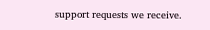support requests we receive.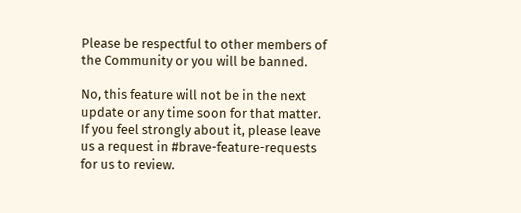Please be respectful to other members of the Community or you will be banned.

No, this feature will not be in the next update or any time soon for that matter. If you feel strongly about it, please leave us a request in #brave-feature-requests for us to review.